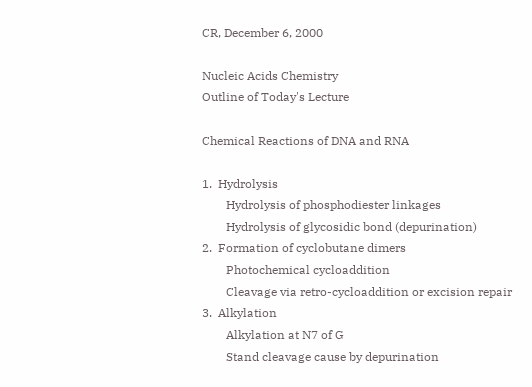CR, December 6, 2000

Nucleic Acids Chemistry
Outline of Today's Lecture

Chemical Reactions of DNA and RNA

1.  Hydrolysis
        Hydrolysis of phosphodiester linkages
        Hydrolysis of glycosidic bond (depurination)
2.  Formation of cyclobutane dimers
        Photochemical cycloaddition
        Cleavage via retro-cycloaddition or excision repair
3.  Alkylation
        Alkylation at N7 of G
        Stand cleavage cause by depurination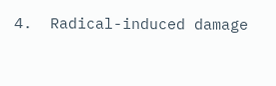4.  Radical-induced damage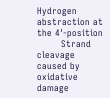Hydrogen abstraction at the 4'-position
        Strand cleavage caused by oxidative damage